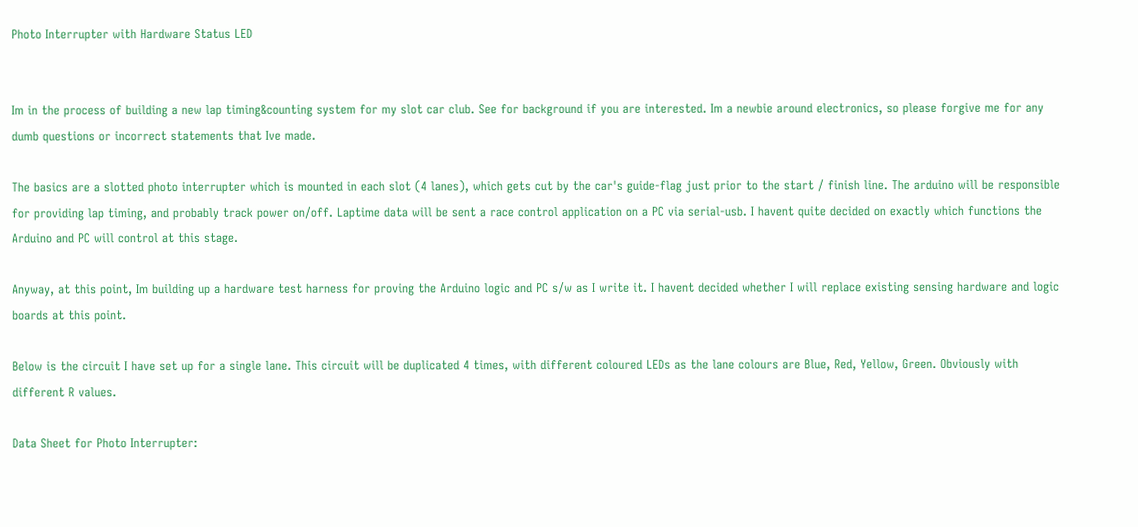Photo Interrupter with Hardware Status LED


Im in the process of building a new lap timing&counting system for my slot car club. See for background if you are interested. Im a newbie around electronics, so please forgive me for any dumb questions or incorrect statements that Ive made.

The basics are a slotted photo interrupter which is mounted in each slot (4 lanes), which gets cut by the car's guide-flag just prior to the start / finish line. The arduino will be responsible for providing lap timing, and probably track power on/off. Laptime data will be sent a race control application on a PC via serial-usb. I havent quite decided on exactly which functions the Arduino and PC will control at this stage.

Anyway, at this point, Im building up a hardware test harness for proving the Arduino logic and PC s/w as I write it. I havent decided whether I will replace existing sensing hardware and logic boards at this point.

Below is the circuit I have set up for a single lane. This circuit will be duplicated 4 times, with different coloured LEDs as the lane colours are Blue, Red, Yellow, Green. Obviously with different R values.

Data Sheet for Photo Interrupter: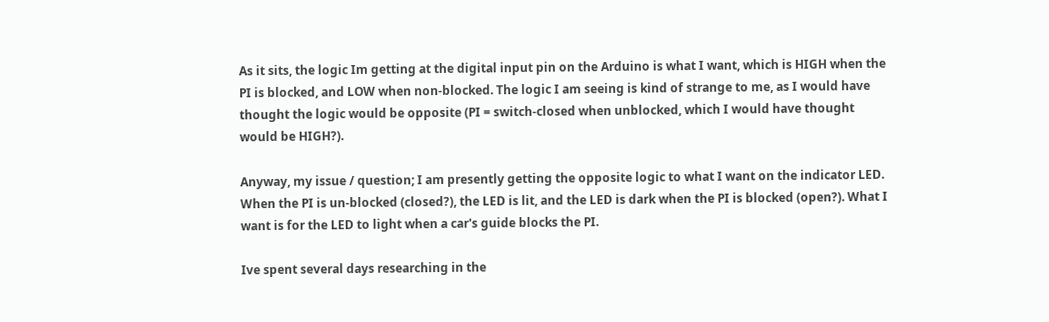As it sits, the logic Im getting at the digital input pin on the Arduino is what I want, which is HIGH when the PI is blocked, and LOW when non-blocked. The logic I am seeing is kind of strange to me, as I would have thought the logic would be opposite (PI = switch-closed when unblocked, which I would have thought would be HIGH?).

Anyway, my issue / question; I am presently getting the opposite logic to what I want on the indicator LED. When the PI is un-blocked (closed?), the LED is lit, and the LED is dark when the PI is blocked (open?). What I want is for the LED to light when a car's guide blocks the PI.

Ive spent several days researching in the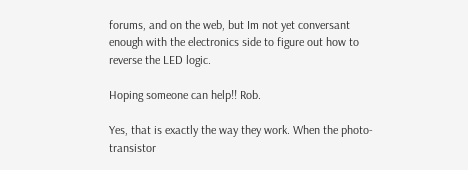forums, and on the web, but Im not yet conversant enough with the electronics side to figure out how to reverse the LED logic.

Hoping someone can help!! Rob.

Yes, that is exactly the way they work. When the photo-transistor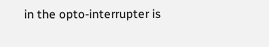in the opto-interrupter is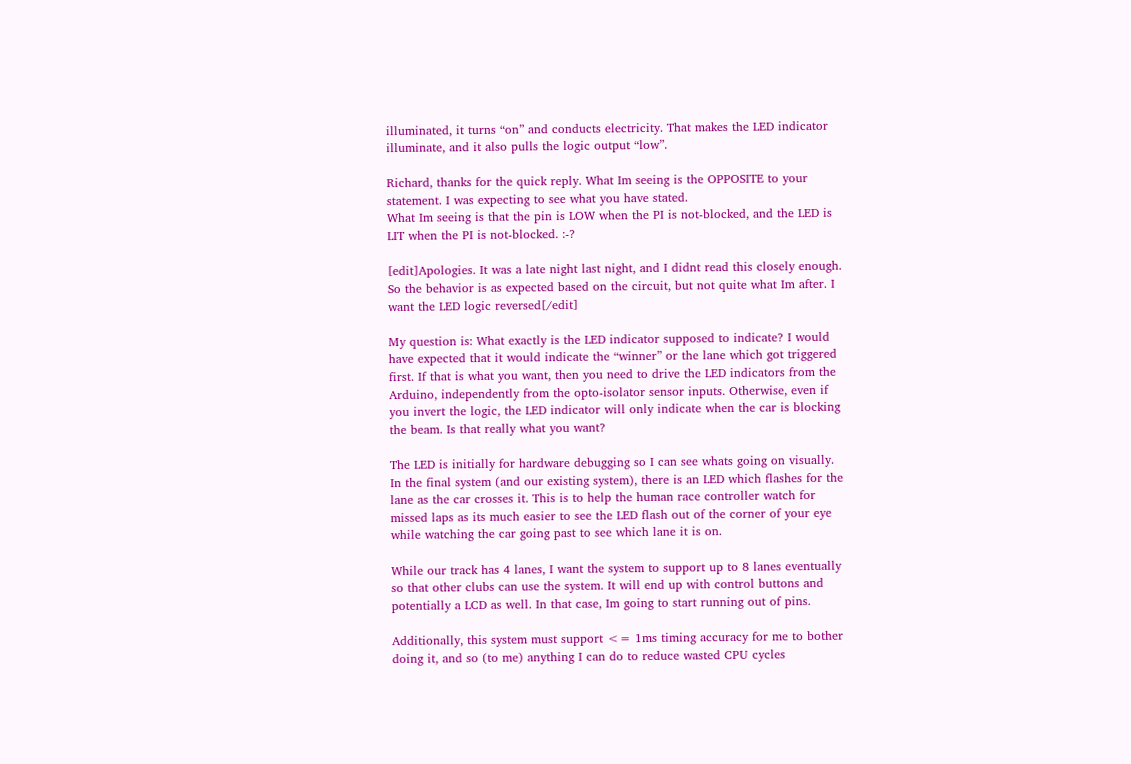illuminated, it turns “on” and conducts electricity. That makes the LED indicator illuminate, and it also pulls the logic output “low”.

Richard, thanks for the quick reply. What Im seeing is the OPPOSITE to your statement. I was expecting to see what you have stated.
What Im seeing is that the pin is LOW when the PI is not-blocked, and the LED is LIT when the PI is not-blocked. :-?

[edit]Apologies. It was a late night last night, and I didnt read this closely enough. So the behavior is as expected based on the circuit, but not quite what Im after. I want the LED logic reversed[/edit]

My question is: What exactly is the LED indicator supposed to indicate? I would have expected that it would indicate the “winner” or the lane which got triggered first. If that is what you want, then you need to drive the LED indicators from the Arduino, independently from the opto-isolator sensor inputs. Otherwise, even if you invert the logic, the LED indicator will only indicate when the car is blocking the beam. Is that really what you want?

The LED is initially for hardware debugging so I can see whats going on visually. In the final system (and our existing system), there is an LED which flashes for the lane as the car crosses it. This is to help the human race controller watch for missed laps as its much easier to see the LED flash out of the corner of your eye while watching the car going past to see which lane it is on.

While our track has 4 lanes, I want the system to support up to 8 lanes eventually so that other clubs can use the system. It will end up with control buttons and potentially a LCD as well. In that case, Im going to start running out of pins.

Additionally, this system must support <= 1ms timing accuracy for me to bother doing it, and so (to me) anything I can do to reduce wasted CPU cycles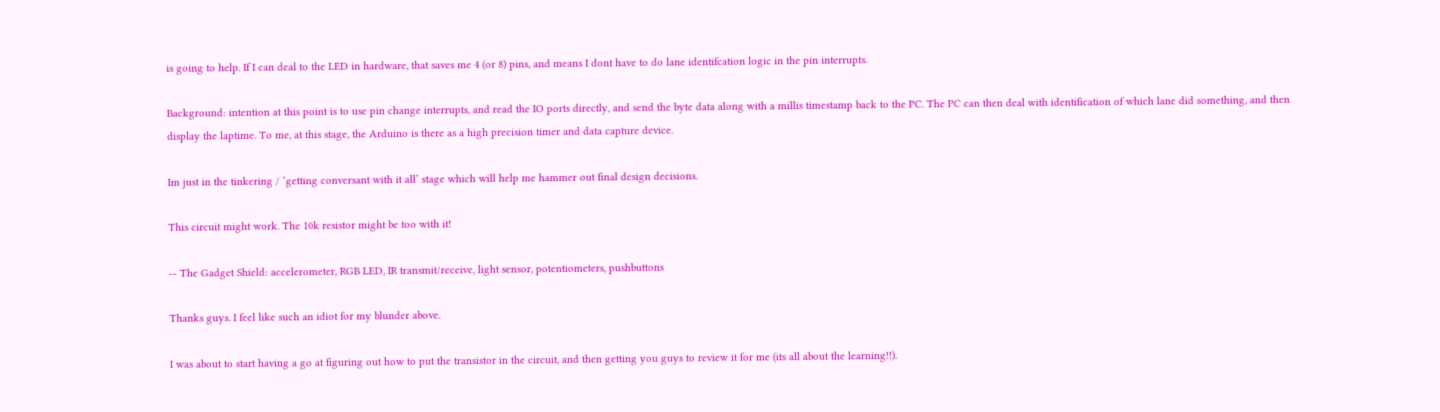is going to help. If I can deal to the LED in hardware, that saves me 4 (or 8) pins, and means I dont have to do lane identifcation logic in the pin interrupts.

Background: intention at this point is to use pin change interrupts, and read the IO ports directly, and send the byte data along with a millis timestamp back to the PC. The PC can then deal with identification of which lane did something, and then display the laptime. To me, at this stage, the Arduino is there as a high precision timer and data capture device.

Im just in the tinkering / ‘getting conversant with it all’ stage which will help me hammer out final design decisions.

This circuit might work. The 10k resistor might be too with it!

-- The Gadget Shield: accelerometer, RGB LED, IR transmit/receive, light sensor, potentiometers, pushbuttons

Thanks guys. I feel like such an idiot for my blunder above.

I was about to start having a go at figuring out how to put the transistor in the circuit, and then getting you guys to review it for me (its all about the learning!!).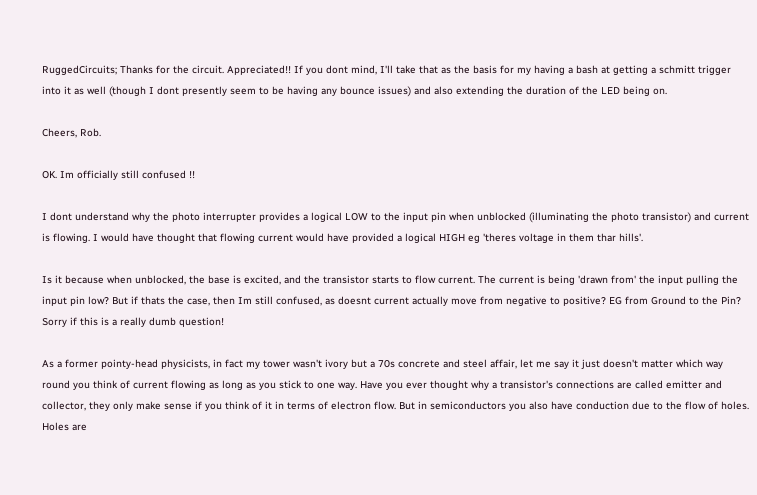RuggedCircuits; Thanks for the circuit. Appreciated!! If you dont mind, I'll take that as the basis for my having a bash at getting a schmitt trigger into it as well (though I dont presently seem to be having any bounce issues) and also extending the duration of the LED being on.

Cheers, Rob.

OK. Im officially still confused !!

I dont understand why the photo interrupter provides a logical LOW to the input pin when unblocked (illuminating the photo transistor) and current is flowing. I would have thought that flowing current would have provided a logical HIGH eg 'theres voltage in them thar hills'.

Is it because when unblocked, the base is excited, and the transistor starts to flow current. The current is being 'drawn from' the input pulling the input pin low? But if thats the case, then Im still confused, as doesnt current actually move from negative to positive? EG from Ground to the Pin? Sorry if this is a really dumb question!

As a former pointy-head physicists, in fact my tower wasn't ivory but a 70s concrete and steel affair, let me say it just doesn't matter which way round you think of current flowing as long as you stick to one way. Have you ever thought why a transistor's connections are called emitter and collector, they only make sense if you think of it in terms of electron flow. But in semiconductors you also have conduction due to the flow of holes. Holes are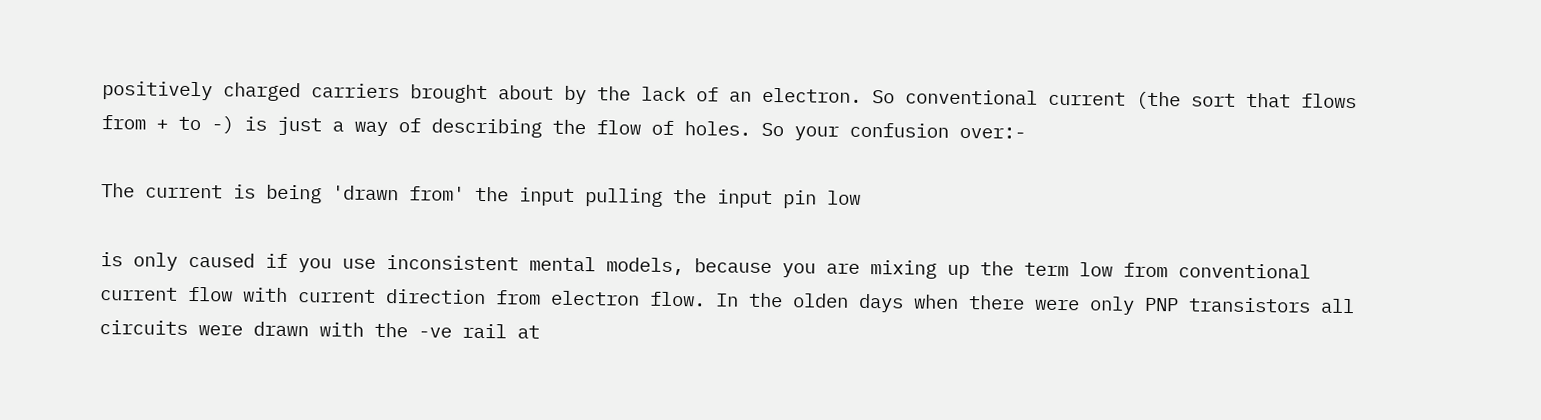positively charged carriers brought about by the lack of an electron. So conventional current (the sort that flows from + to -) is just a way of describing the flow of holes. So your confusion over:-

The current is being 'drawn from' the input pulling the input pin low

is only caused if you use inconsistent mental models, because you are mixing up the term low from conventional current flow with current direction from electron flow. In the olden days when there were only PNP transistors all circuits were drawn with the -ve rail at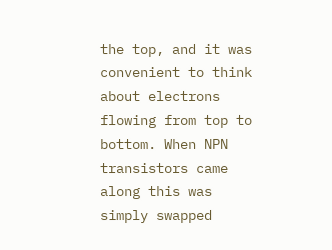the top, and it was convenient to think about electrons flowing from top to bottom. When NPN transistors came along this was simply swapped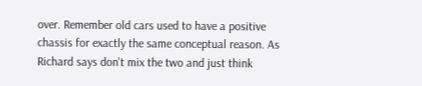over. Remember old cars used to have a positive chassis for exactly the same conceptual reason. As Richard says don't mix the two and just think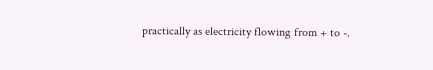practically as electricity flowing from + to -.